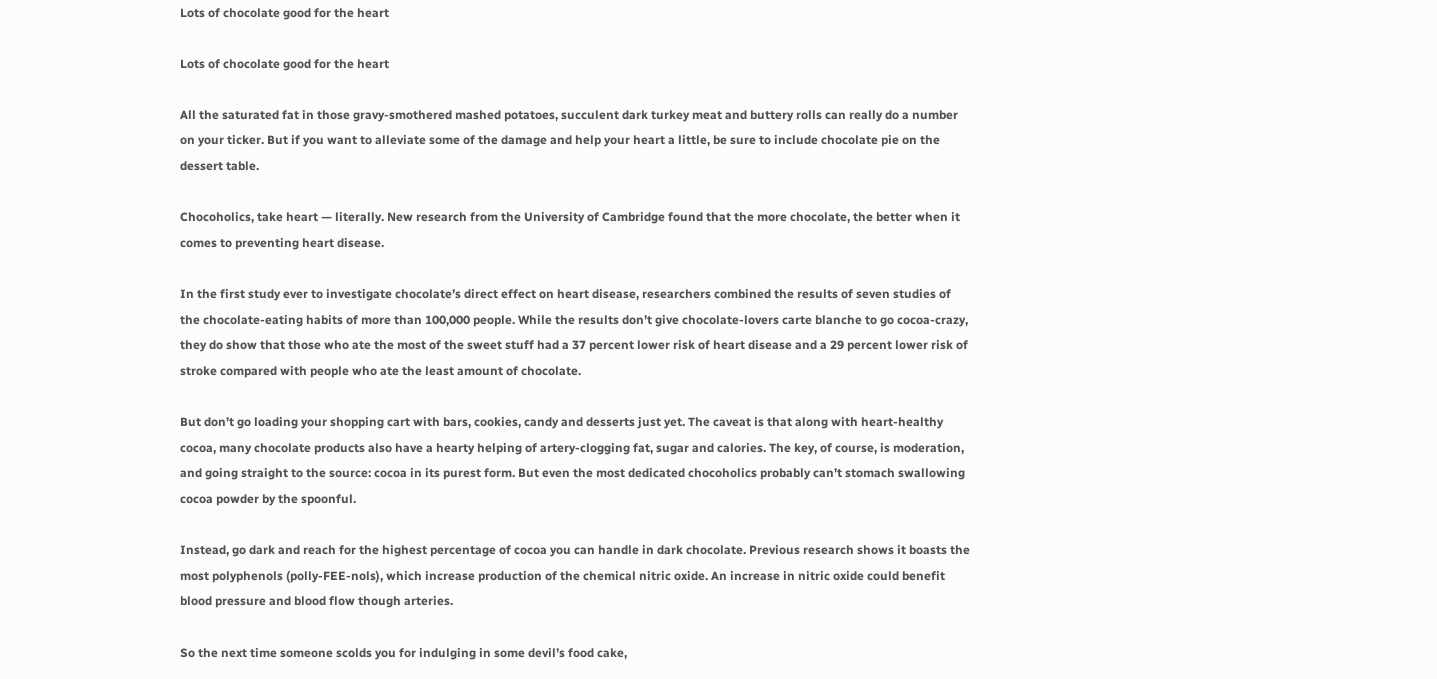Lots of chocolate good for the heart

Lots of chocolate good for the heart

All the saturated fat in those gravy-smothered mashed potatoes, succulent dark turkey meat and buttery rolls can really do a number on your ticker. But if you want to alleviate some of the damage and help your heart a little, be sure to include chocolate pie on the dessert table.

Chocoholics, take heart — literally. New research from the University of Cambridge found that the more chocolate, the better when it comes to preventing heart disease.

In the first study ever to investigate chocolate’s direct effect on heart disease, researchers combined the results of seven studies of the chocolate-eating habits of more than 100,000 people. While the results don’t give chocolate-lovers carte blanche to go cocoa-crazy, they do show that those who ate the most of the sweet stuff had a 37 percent lower risk of heart disease and a 29 percent lower risk of stroke compared with people who ate the least amount of chocolate.

But don’t go loading your shopping cart with bars, cookies, candy and desserts just yet. The caveat is that along with heart-healthy cocoa, many chocolate products also have a hearty helping of artery-clogging fat, sugar and calories. The key, of course, is moderation, and going straight to the source: cocoa in its purest form. But even the most dedicated chocoholics probably can’t stomach swallowing cocoa powder by the spoonful.

Instead, go dark and reach for the highest percentage of cocoa you can handle in dark chocolate. Previous research shows it boasts the most polyphenols (polly-FEE-nols), which increase production of the chemical nitric oxide. An increase in nitric oxide could benefit blood pressure and blood flow though arteries.

So the next time someone scolds you for indulging in some devil’s food cake,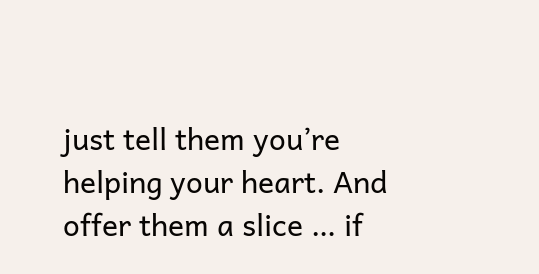just tell them you’re helping your heart. And offer them a slice … if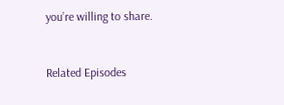you’re willing to share.


Related Episodes